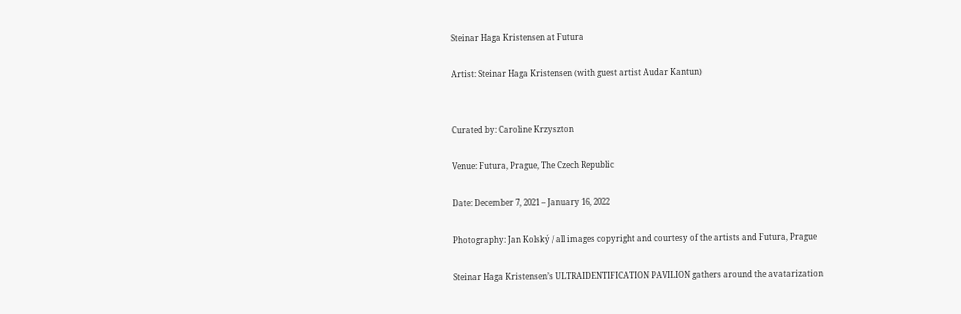Steinar Haga Kristensen at Futura

Artist: Steinar Haga Kristensen (with guest artist Audar Kantun)


Curated by: Caroline Krzyszton

Venue: Futura, Prague, The Czech Republic

Date: December 7, 2021 – January 16, 2022

Photography: Jan Kolský / all images copyright and courtesy of the artists and Futura, Prague

Steinar Haga Kristensen’s ULTRAIDENTIFICATION PAVILION gathers around the avatarization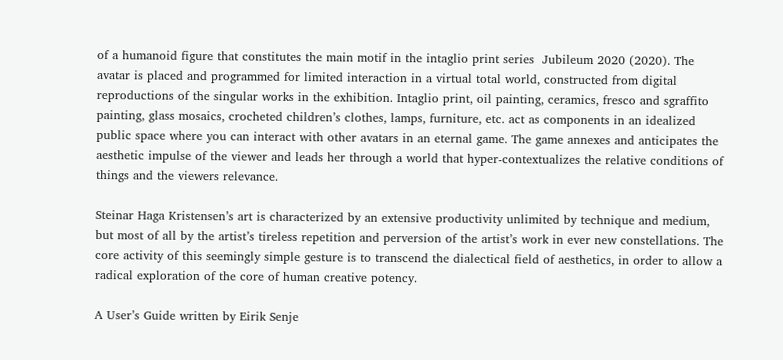of a humanoid figure that constitutes the main motif in the intaglio print series  Jubileum 2020 (2020). The avatar is placed and programmed for limited interaction in a virtual total world, constructed from digital reproductions of the singular works in the exhibition. Intaglio print, oil painting, ceramics, fresco and sgraffito painting, glass mosaics, crocheted children’s clothes, lamps, furniture, etc. act as components in an idealized public space where you can interact with other avatars in an eternal game. The game annexes and anticipates the aesthetic impulse of the viewer and leads her through a world that hyper-contextualizes the relative conditions of things and the viewers relevance.

Steinar Haga Kristensen’s art is characterized by an extensive productivity unlimited by technique and medium, but most of all by the artist’s tireless repetition and perversion of the artist’s work in ever new constellations. The core activity of this seemingly simple gesture is to transcend the dialectical field of aesthetics, in order to allow a radical exploration of the core of human creative potency.

A User’s Guide written by Eirik Senje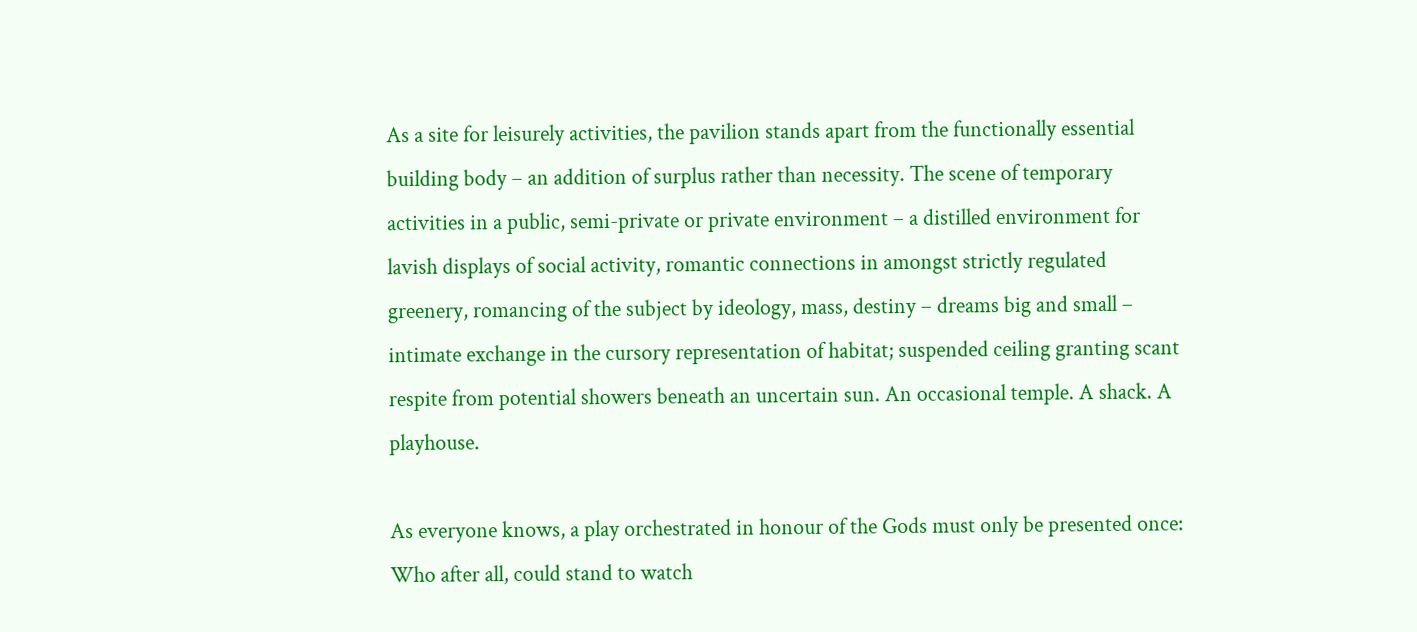As a site for leisurely activities, the pavilion stands apart from the functionally essential building body – an addition of surplus rather than necessity. The scene of temporary activities in a public, semi-private or private environment – a distilled environment for lavish displays of social activity, romantic connections in amongst strictly regulated greenery, romancing of the subject by ideology, mass, destiny – dreams big and small – intimate exchange in the cursory representation of habitat; suspended ceiling granting scant respite from potential showers beneath an uncertain sun. An occasional temple. A shack. A playhouse.

As everyone knows, a play orchestrated in honour of the Gods must only be presented once: Who after all, could stand to watch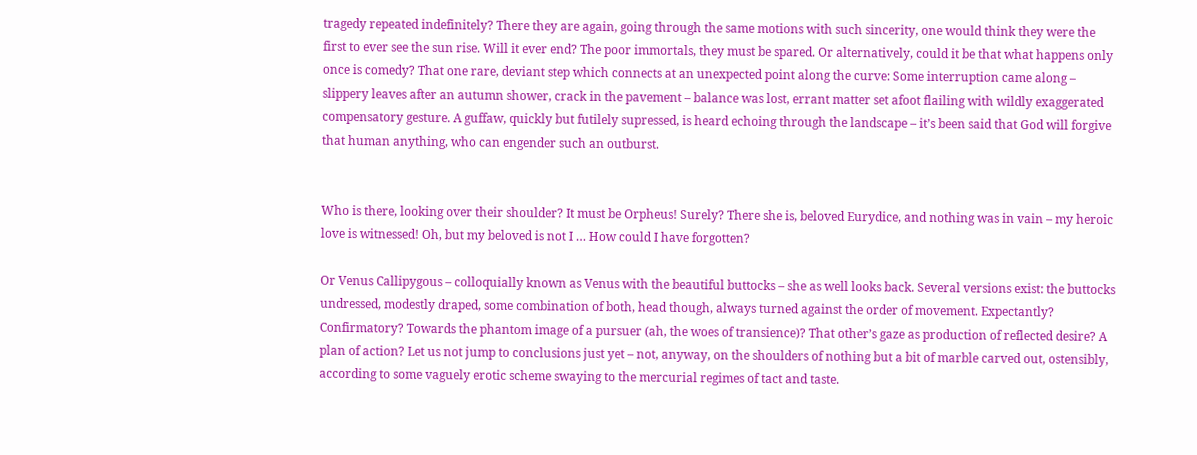tragedy repeated indefinitely? There they are again, going through the same motions with such sincerity, one would think they were the first to ever see the sun rise. Will it ever end? The poor immortals, they must be spared. Or alternatively, could it be that what happens only once is comedy? That one rare, deviant step which connects at an unexpected point along the curve: Some interruption came along – slippery leaves after an autumn shower, crack in the pavement – balance was lost, errant matter set afoot flailing with wildly exaggerated compensatory gesture. A guffaw, quickly but futilely supressed, is heard echoing through the landscape – it’s been said that God will forgive that human anything, who can engender such an outburst.


Who is there, looking over their shoulder? It must be Orpheus! Surely? There she is, beloved Eurydice, and nothing was in vain – my heroic love is witnessed! Oh, but my beloved is not I … How could I have forgotten?

Or Venus Callipygous – colloquially known as Venus with the beautiful buttocks – she as well looks back. Several versions exist: the buttocks undressed, modestly draped, some combination of both, head though, always turned against the order of movement. Expectantly? Confirmatory? Towards the phantom image of a pursuer (ah, the woes of transience)? That other’s gaze as production of reflected desire? A plan of action? Let us not jump to conclusions just yet – not, anyway, on the shoulders of nothing but a bit of marble carved out, ostensibly, according to some vaguely erotic scheme swaying to the mercurial regimes of tact and taste.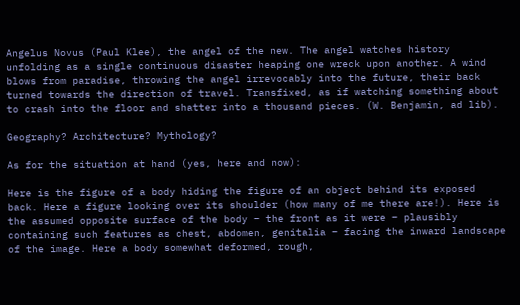Angelus Novus (Paul Klee), the angel of the new. The angel watches history unfolding as a single continuous disaster heaping one wreck upon another. A wind blows from paradise, throwing the angel irrevocably into the future, their back turned towards the direction of travel. Transfixed, as if watching something about to crash into the floor and shatter into a thousand pieces. (W. Benjamin, ad lib).

Geography? Architecture? Mythology?

As for the situation at hand (yes, here and now):

Here is the figure of a body hiding the figure of an object behind its exposed back. Here a figure looking over its shoulder (how many of me there are!). Here is the assumed opposite surface of the body – the front as it were – plausibly containing such features as chest, abdomen, genitalia – facing the inward landscape of the image. Here a body somewhat deformed, rough,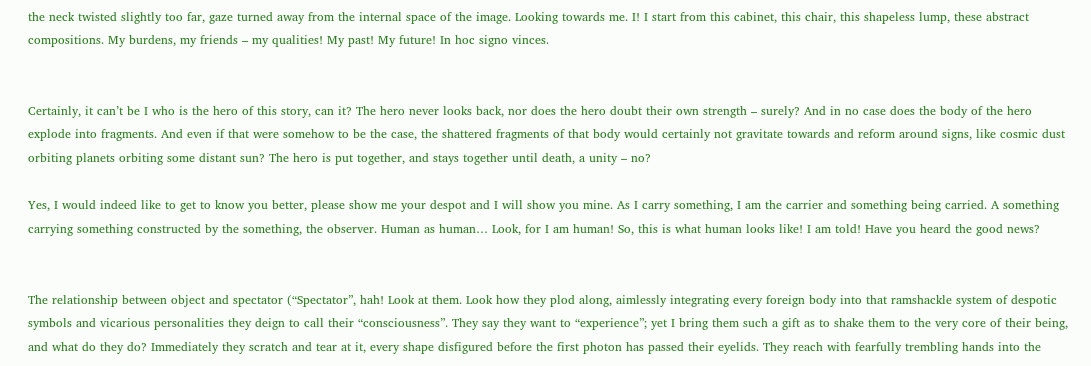the neck twisted slightly too far, gaze turned away from the internal space of the image. Looking towards me. I! I start from this cabinet, this chair, this shapeless lump, these abstract compositions. My burdens, my friends – my qualities! My past! My future! In hoc signo vinces.


Certainly, it can’t be I who is the hero of this story, can it? The hero never looks back, nor does the hero doubt their own strength – surely? And in no case does the body of the hero explode into fragments. And even if that were somehow to be the case, the shattered fragments of that body would certainly not gravitate towards and reform around signs, like cosmic dust orbiting planets orbiting some distant sun? The hero is put together, and stays together until death, a unity – no?

Yes, I would indeed like to get to know you better, please show me your despot and I will show you mine. As I carry something, I am the carrier and something being carried. A something carrying something constructed by the something, the observer. Human as human… Look, for I am human! So, this is what human looks like! I am told! Have you heard the good news?


The relationship between object and spectator (“Spectator”, hah! Look at them. Look how they plod along, aimlessly integrating every foreign body into that ramshackle system of despotic symbols and vicarious personalities they deign to call their “consciousness”. They say they want to “experience”; yet I bring them such a gift as to shake them to the very core of their being, and what do they do? Immediately they scratch and tear at it, every shape disfigured before the first photon has passed their eyelids. They reach with fearfully trembling hands into the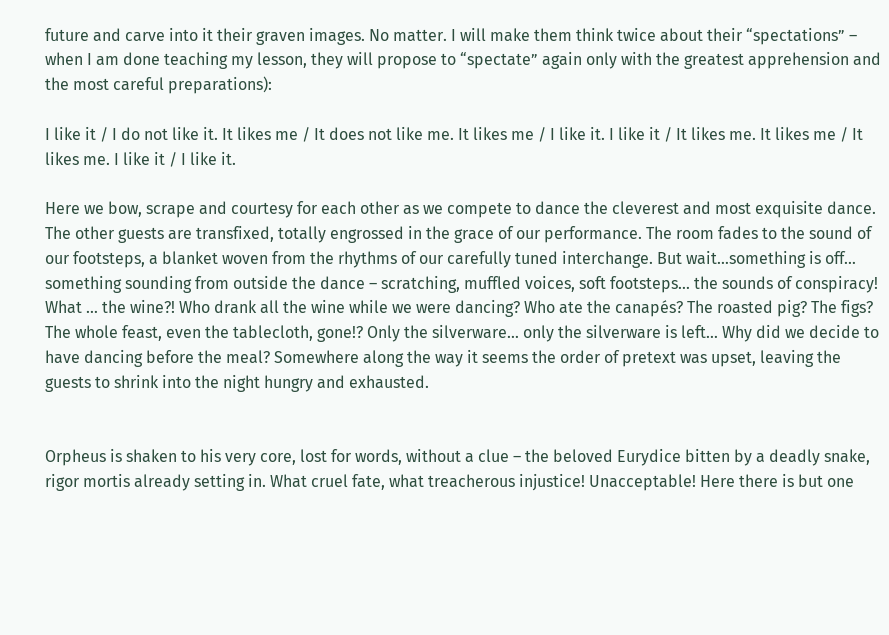future and carve into it their graven images. No matter. I will make them think twice about their “spectations” – when I am done teaching my lesson, they will propose to “spectate” again only with the greatest apprehension and the most careful preparations):

I like it / I do not like it. It likes me / It does not like me. It likes me / I like it. I like it / It likes me. It likes me / It likes me. I like it / I like it.

Here we bow, scrape and courtesy for each other as we compete to dance the cleverest and most exquisite dance. The other guests are transfixed, totally engrossed in the grace of our performance. The room fades to the sound of our footsteps, a blanket woven from the rhythms of our carefully tuned interchange. But wait…something is off… something sounding from outside the dance – scratching, muffled voices, soft footsteps… the sounds of conspiracy! What … the wine?! Who drank all the wine while we were dancing? Who ate the canapés? The roasted pig? The figs? The whole feast, even the tablecloth, gone!? Only the silverware… only the silverware is left… Why did we decide to have dancing before the meal? Somewhere along the way it seems the order of pretext was upset, leaving the guests to shrink into the night hungry and exhausted.


Orpheus is shaken to his very core, lost for words, without a clue – the beloved Eurydice bitten by a deadly snake, rigor mortis already setting in. What cruel fate, what treacherous injustice! Unacceptable! Here there is but one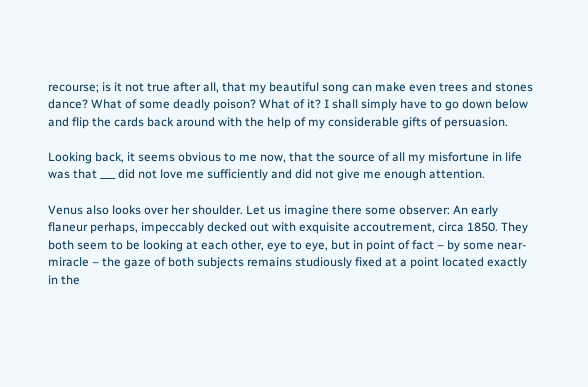recourse; is it not true after all, that my beautiful song can make even trees and stones dance? What of some deadly poison? What of it? I shall simply have to go down below and flip the cards back around with the help of my considerable gifts of persuasion.

Looking back, it seems obvious to me now, that the source of all my misfortune in life was that ___ did not love me sufficiently and did not give me enough attention.

Venus also looks over her shoulder. Let us imagine there some observer: An early flaneur perhaps, impeccably decked out with exquisite accoutrement, circa 1850. They both seem to be looking at each other, eye to eye, but in point of fact – by some near-miracle – the gaze of both subjects remains studiously fixed at a point located exactly in the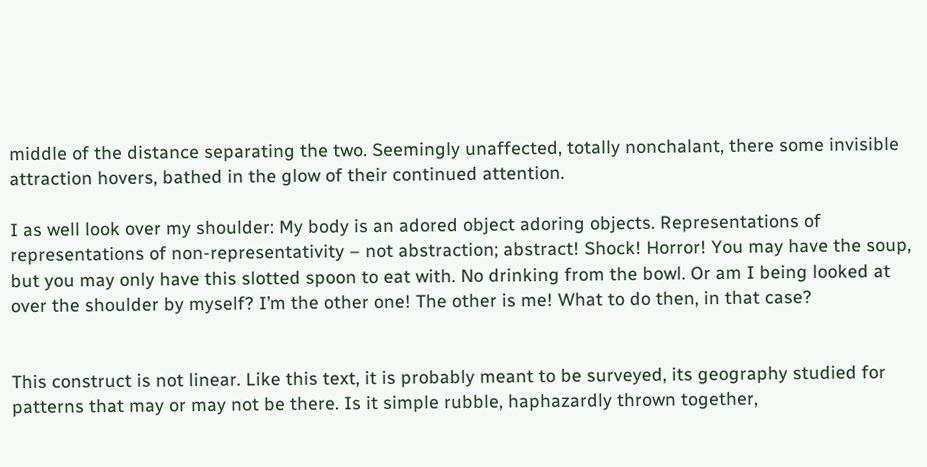middle of the distance separating the two. Seemingly unaffected, totally nonchalant, there some invisible attraction hovers, bathed in the glow of their continued attention.

I as well look over my shoulder: My body is an adored object adoring objects. Representations of representations of non-representativity – not abstraction; abstract! Shock! Horror! You may have the soup, but you may only have this slotted spoon to eat with. No drinking from the bowl. Or am I being looked at over the shoulder by myself? I’m the other one! The other is me! What to do then, in that case?


This construct is not linear. Like this text, it is probably meant to be surveyed, its geography studied for patterns that may or may not be there. Is it simple rubble, haphazardly thrown together,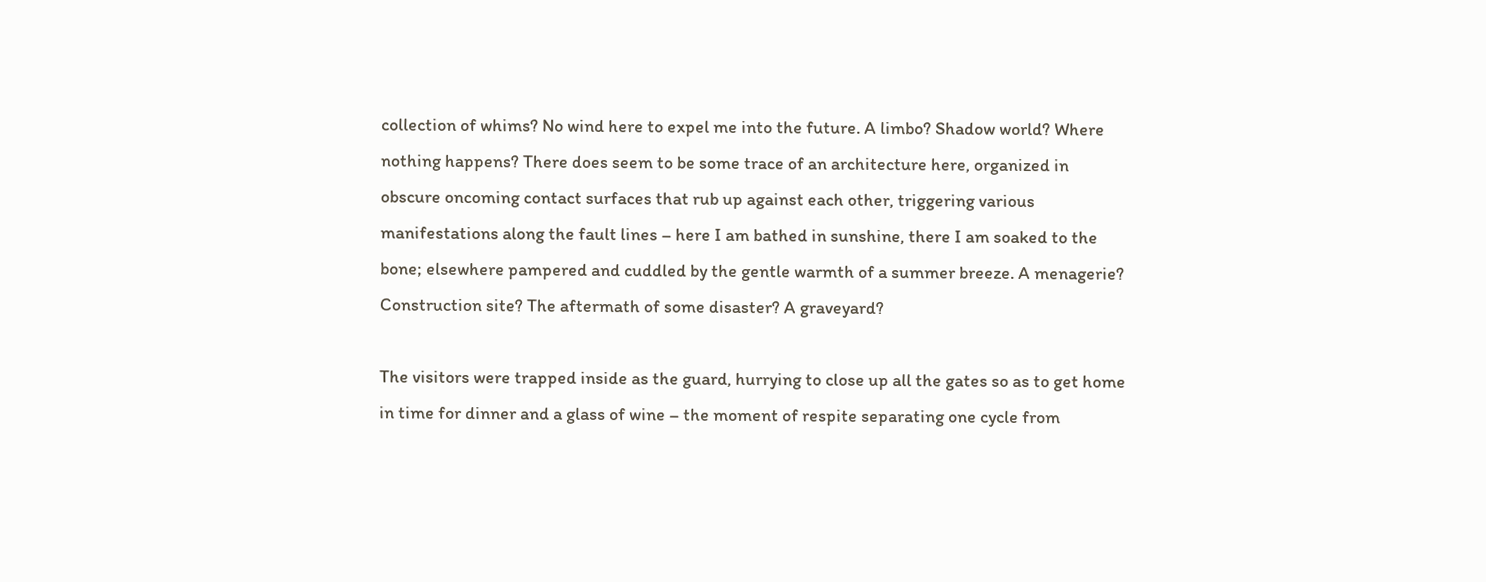collection of whims? No wind here to expel me into the future. A limbo? Shadow world? Where nothing happens? There does seem to be some trace of an architecture here, organized in obscure oncoming contact surfaces that rub up against each other, triggering various manifestations along the fault lines – here I am bathed in sunshine, there I am soaked to the bone; elsewhere pampered and cuddled by the gentle warmth of a summer breeze. A menagerie? Construction site? The aftermath of some disaster? A graveyard?

The visitors were trapped inside as the guard, hurrying to close up all the gates so as to get home in time for dinner and a glass of wine – the moment of respite separating one cycle from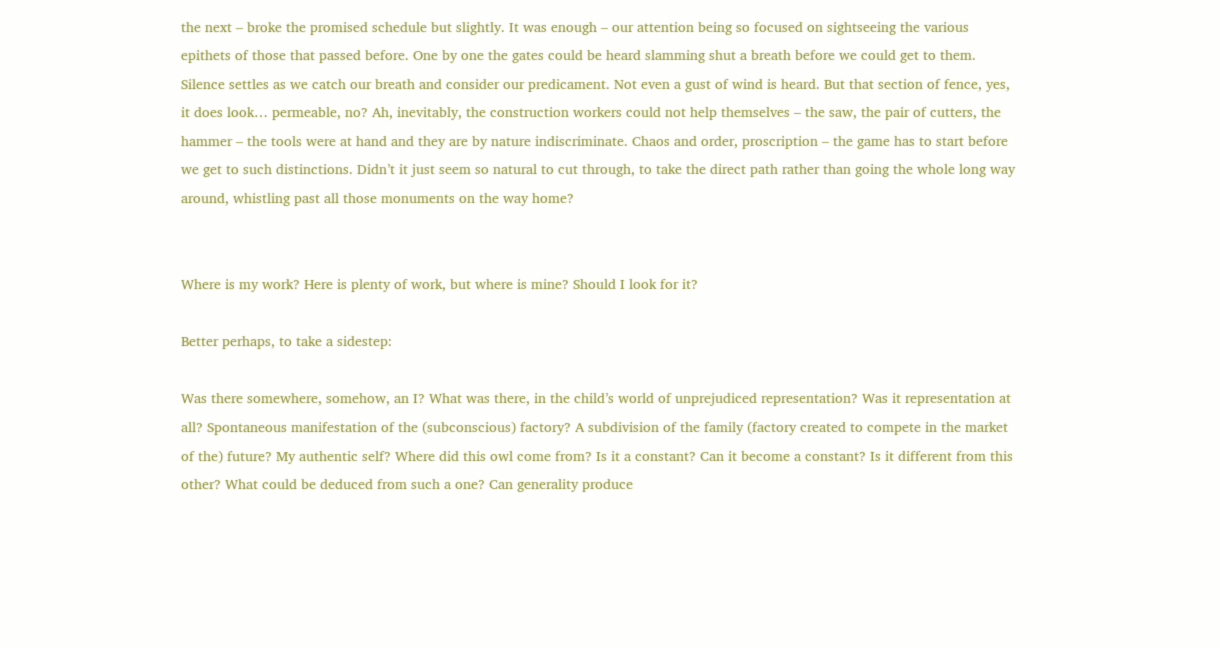the next – broke the promised schedule but slightly. It was enough – our attention being so focused on sightseeing the various epithets of those that passed before. One by one the gates could be heard slamming shut a breath before we could get to them. Silence settles as we catch our breath and consider our predicament. Not even a gust of wind is heard. But that section of fence, yes, it does look… permeable, no? Ah, inevitably, the construction workers could not help themselves – the saw, the pair of cutters, the hammer – the tools were at hand and they are by nature indiscriminate. Chaos and order, proscription – the game has to start before we get to such distinctions. Didn’t it just seem so natural to cut through, to take the direct path rather than going the whole long way around, whistling past all those monuments on the way home?


Where is my work? Here is plenty of work, but where is mine? Should I look for it?

Better perhaps, to take a sidestep:

Was there somewhere, somehow, an I? What was there, in the child’s world of unprejudiced representation? Was it representation at all? Spontaneous manifestation of the (subconscious) factory? A subdivision of the family (factory created to compete in the market of the) future? My authentic self? Where did this owl come from? Is it a constant? Can it become a constant? Is it different from this other? What could be deduced from such a one? Can generality produce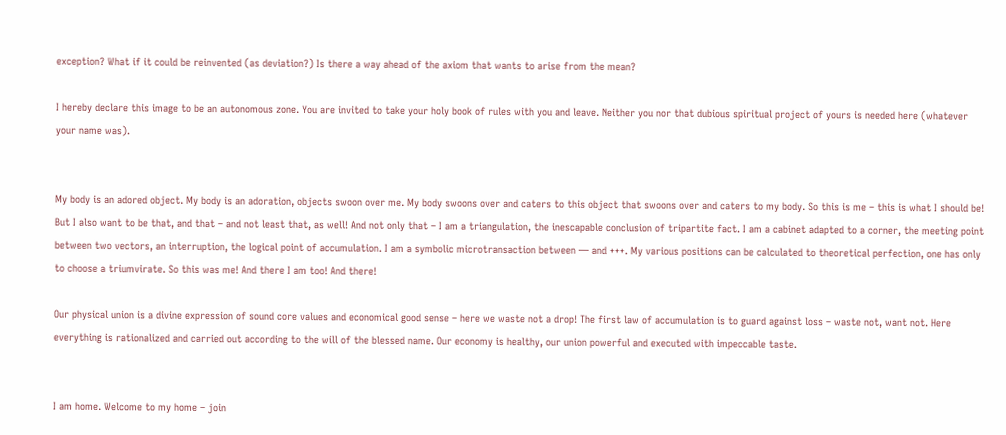exception? What if it could be reinvented (as deviation?) Is there a way ahead of the axiom that wants to arise from the mean?

I hereby declare this image to be an autonomous zone. You are invited to take your holy book of rules with you and leave. Neither you nor that dubious spiritual project of yours is needed here (whatever your name was).


My body is an adored object. My body is an adoration, objects swoon over me. My body swoons over and caters to this object that swoons over and caters to my body. So this is me – this is what I should be! But I also want to be that, and that – and not least that, as well! And not only that – I am a triangulation, the inescapable conclusion of tripartite fact. I am a cabinet adapted to a corner, the meeting point between two vectors, an interruption, the logical point of accumulation. I am a symbolic microtransaction between — and +++. My various positions can be calculated to theoretical perfection, one has only to choose a triumvirate. So this was me! And there I am too! And there!

Our physical union is a divine expression of sound core values and economical good sense – here we waste not a drop! The first law of accumulation is to guard against loss – waste not, want not. Here everything is rationalized and carried out according to the will of the blessed name. Our economy is healthy, our union powerful and executed with impeccable taste.


I am home. Welcome to my home – join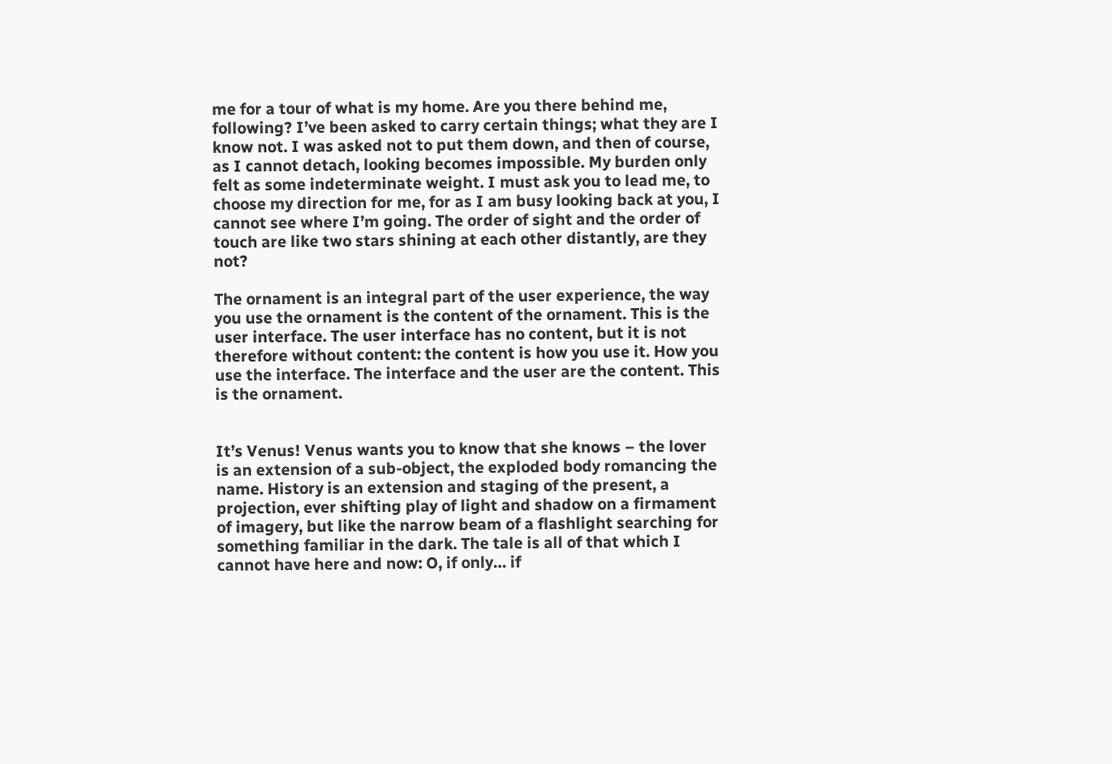me for a tour of what is my home. Are you there behind me, following? I’ve been asked to carry certain things; what they are I know not. I was asked not to put them down, and then of course, as I cannot detach, looking becomes impossible. My burden only felt as some indeterminate weight. I must ask you to lead me, to choose my direction for me, for as I am busy looking back at you, I cannot see where I’m going. The order of sight and the order of touch are like two stars shining at each other distantly, are they not?

The ornament is an integral part of the user experience, the way you use the ornament is the content of the ornament. This is the user interface. The user interface has no content, but it is not therefore without content: the content is how you use it. How you use the interface. The interface and the user are the content. This is the ornament.


It’s Venus! Venus wants you to know that she knows – the lover is an extension of a sub-object, the exploded body romancing the name. History is an extension and staging of the present, a projection, ever shifting play of light and shadow on a firmament of imagery, but like the narrow beam of a flashlight searching for something familiar in the dark. The tale is all of that which I cannot have here and now: O, if only… if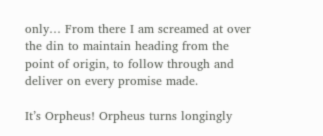only… From there I am screamed at over the din to maintain heading from the point of origin, to follow through and deliver on every promise made.

It’s Orpheus! Orpheus turns longingly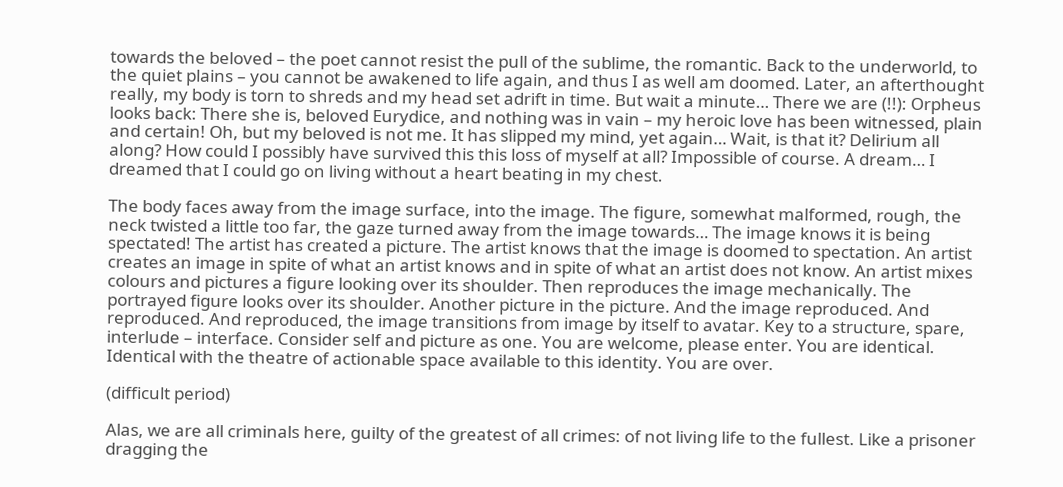towards the beloved – the poet cannot resist the pull of the sublime, the romantic. Back to the underworld, to the quiet plains – you cannot be awakened to life again, and thus I as well am doomed. Later, an afterthought really, my body is torn to shreds and my head set adrift in time. But wait a minute… There we are (!!): Orpheus looks back: There she is, beloved Eurydice, and nothing was in vain – my heroic love has been witnessed, plain and certain! Oh, but my beloved is not me. It has slipped my mind, yet again… Wait, is that it? Delirium all along? How could I possibly have survived this this loss of myself at all? Impossible of course. A dream… I dreamed that I could go on living without a heart beating in my chest.

The body faces away from the image surface, into the image. The figure, somewhat malformed, rough, the neck twisted a little too far, the gaze turned away from the image towards… The image knows it is being spectated! The artist has created a picture. The artist knows that the image is doomed to spectation. An artist creates an image in spite of what an artist knows and in spite of what an artist does not know. An artist mixes colours and pictures a figure looking over its shoulder. Then reproduces the image mechanically. The portrayed figure looks over its shoulder. Another picture in the picture. And the image reproduced. And reproduced. And reproduced, the image transitions from image by itself to avatar. Key to a structure, spare, interlude – interface. Consider self and picture as one. You are welcome, please enter. You are identical. Identical with the theatre of actionable space available to this identity. You are over.

(difficult period)

Alas, we are all criminals here, guilty of the greatest of all crimes: of not living life to the fullest. Like a prisoner dragging the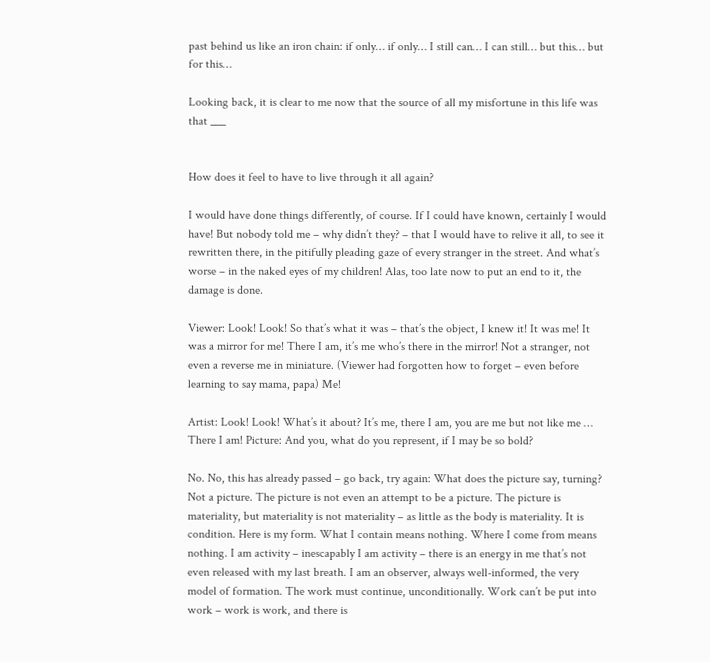past behind us like an iron chain: if only… if only… I still can… I can still… but this… but for this…

Looking back, it is clear to me now that the source of all my misfortune in this life was that ___


How does it feel to have to live through it all again?

I would have done things differently, of course. If I could have known, certainly I would have! But nobody told me – why didn’t they? – that I would have to relive it all, to see it rewritten there, in the pitifully pleading gaze of every stranger in the street. And what’s worse – in the naked eyes of my children! Alas, too late now to put an end to it, the damage is done.

Viewer: Look! Look! So that’s what it was – that’s the object, I knew it! It was me! It was a mirror for me! There I am, it’s me who’s there in the mirror! Not a stranger, not even a reverse me in miniature. (Viewer had forgotten how to forget – even before learning to say mama, papa) Me!

Artist: Look! Look! What’s it about? It’s me, there I am, you are me but not like me … There I am! Picture: And you, what do you represent, if I may be so bold?

No. No, this has already passed – go back, try again: What does the picture say, turning? Not a picture. The picture is not even an attempt to be a picture. The picture is materiality, but materiality is not materiality – as little as the body is materiality. It is condition. Here is my form. What I contain means nothing. Where I come from means nothing. I am activity – inescapably I am activity – there is an energy in me that’s not even released with my last breath. I am an observer, always well-informed, the very model of formation. The work must continue, unconditionally. Work can’t be put into work – work is work, and there is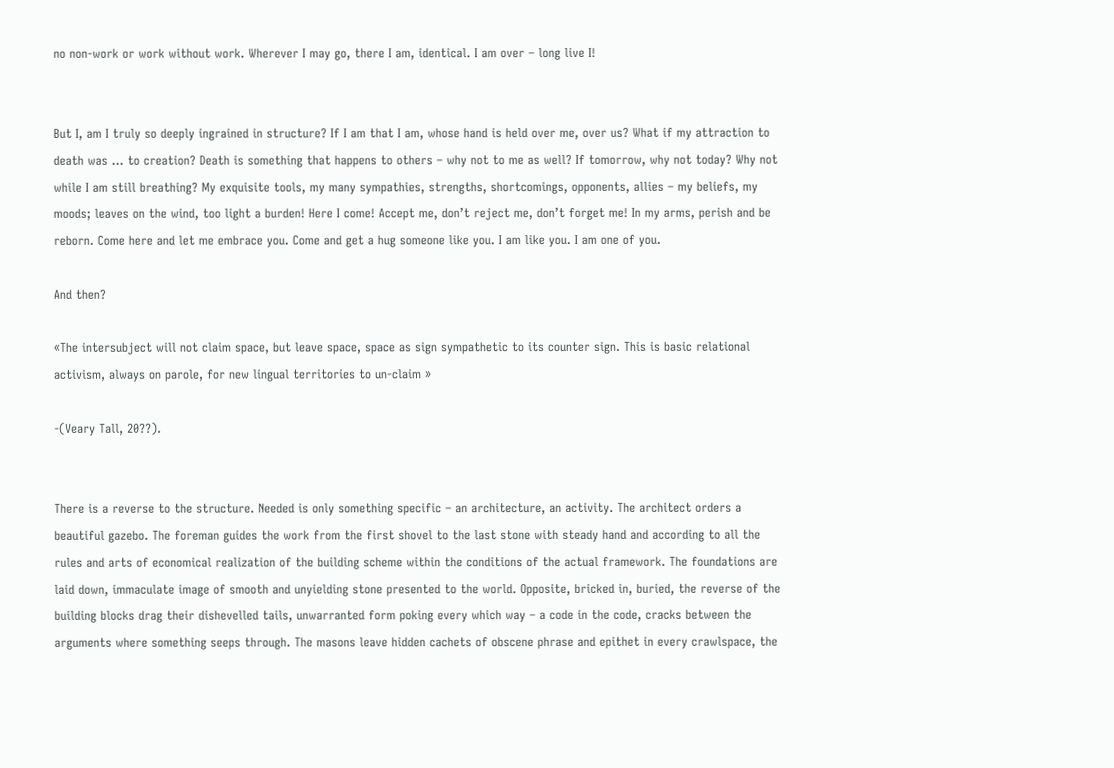no non-work or work without work. Wherever I may go, there I am, identical. I am over – long live I!


But I, am I truly so deeply ingrained in structure? If I am that I am, whose hand is held over me, over us? What if my attraction to death was … to creation? Death is something that happens to others – why not to me as well? If tomorrow, why not today? Why not while I am still breathing? My exquisite tools, my many sympathies, strengths, shortcomings, opponents, allies – my beliefs, my moods; leaves on the wind, too light a burden! Here I come! Accept me, don’t reject me, don’t forget me! In my arms, perish and be reborn. Come here and let me embrace you. Come and get a hug someone like you. I am like you. I am one of you.

And then?

«The intersubject will not claim space, but leave space, space as sign sympathetic to its counter sign. This is basic relational activism, always on parole, for new lingual territories to un-claim »

-(Veary Tall, 20??).


There is a reverse to the structure. Needed is only something specific – an architecture, an activity. The architect orders a beautiful gazebo. The foreman guides the work from the first shovel to the last stone with steady hand and according to all the rules and arts of economical realization of the building scheme within the conditions of the actual framework. The foundations are laid down, immaculate image of smooth and unyielding stone presented to the world. Opposite, bricked in, buried, the reverse of the building blocks drag their dishevelled tails, unwarranted form poking every which way – a code in the code, cracks between the arguments where something seeps through. The masons leave hidden cachets of obscene phrase and epithet in every crawlspace, the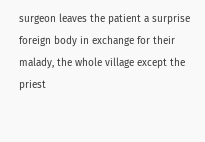surgeon leaves the patient a surprise foreign body in exchange for their malady, the whole village except the priest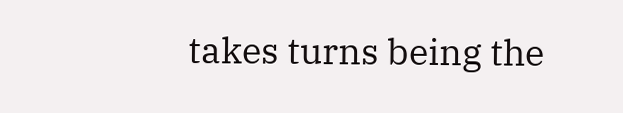takes turns being the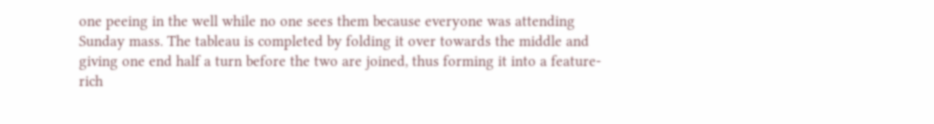one peeing in the well while no one sees them because everyone was attending Sunday mass. The tableau is completed by folding it over towards the middle and giving one end half a turn before the two are joined, thus forming it into a feature-rich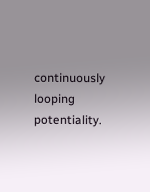continuously looping potentiality.